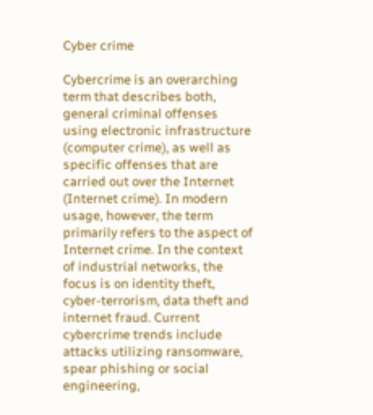Cyber crime

Cybercrime is an overarching term that describes both, general criminal offenses using electronic infrastructure (computer crime), as well as specific offenses that are carried out over the Internet (Internet crime). In modern usage, however, the term primarily refers to the aspect of Internet crime. In the context of industrial networks, the focus is on identity theft, cyber-terrorism, data theft and internet fraud. Current cybercrime trends include attacks utilizing ransomware, spear phishing or social engineering,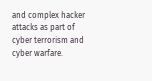and complex hacker attacks as part of cyber terrorism and cyber warfare.